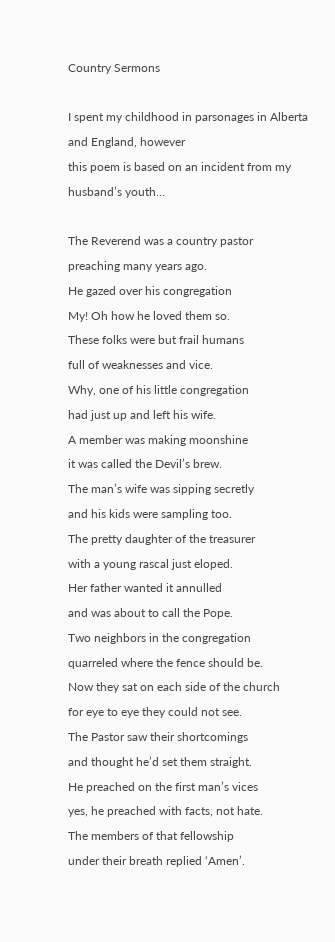Country Sermons

I spent my childhood in parsonages in Alberta and England, however
this poem is based on an incident from my husband’s youth…

The Reverend was a country pastor
preaching many years ago.
He gazed over his congregation
My! Oh how he loved them so.
These folks were but frail humans
full of weaknesses and vice.
Why, one of his little congregation
had just up and left his wife.
A member was making moonshine
it was called the Devil’s brew.
The man’s wife was sipping secretly
and his kids were sampling too.
The pretty daughter of the treasurer
with a young rascal just eloped.
Her father wanted it annulled
and was about to call the Pope.
Two neighbors in the congregation
quarreled where the fence should be.
Now they sat on each side of the church
for eye to eye they could not see.
The Pastor saw their shortcomings
and thought he’d set them straight.
He preached on the first man’s vices
yes, he preached with facts, not hate.
The members of that fellowship
under their breath replied ‘Amen’.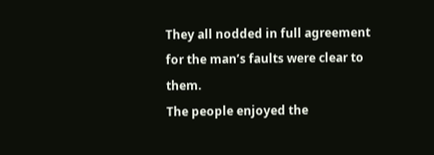They all nodded in full agreement
for the man’s faults were clear to them.
The people enjoyed the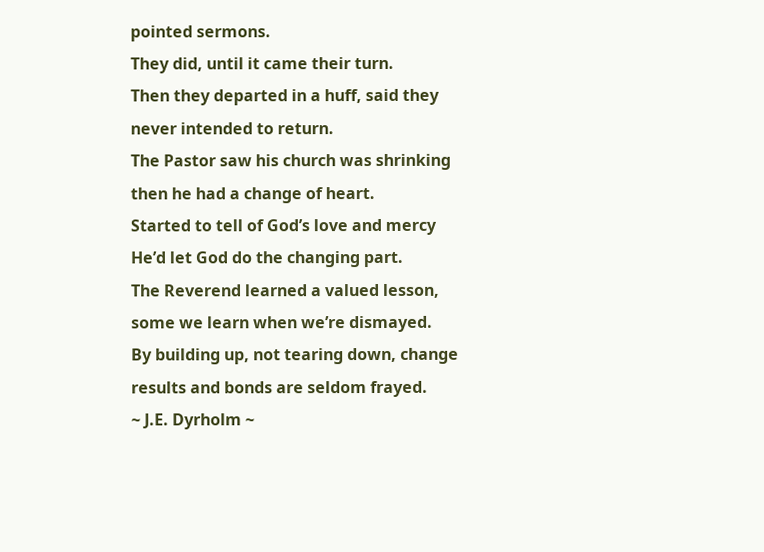pointed sermons.
They did, until it came their turn.
Then they departed in a huff, said they
never intended to return.
The Pastor saw his church was shrinking
then he had a change of heart.
Started to tell of God’s love and mercy
He’d let God do the changing part.
The Reverend learned a valued lesson,
some we learn when we’re dismayed.
By building up, not tearing down, change
results and bonds are seldom frayed.
~ J.E. Dyrholm ~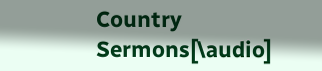Country Sermons[\audio]